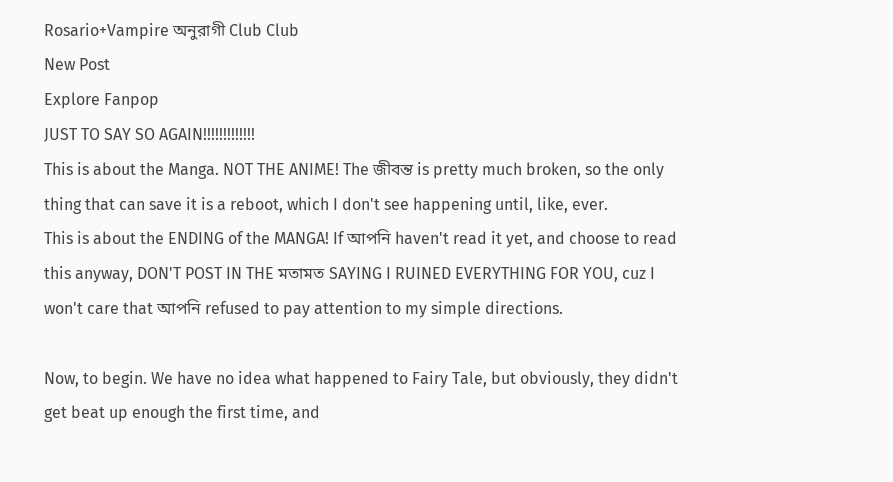Rosario+Vampire অনুরাগী Club Club
New Post
Explore Fanpop
JUST TO SAY SO AGAIN!!!!!!!!!!!!!
This is about the Manga. NOT THE ANIME! The জীবন্ত is pretty much broken, so the only thing that can save it is a reboot, which I don't see happening until, like, ever.
This is about the ENDING of the MANGA! If আপনি haven't read it yet, and choose to read this anyway, DON'T POST IN THE মতামত SAYING I RUINED EVERYTHING FOR YOU, cuz I won't care that আপনি refused to pay attention to my simple directions.

Now, to begin. We have no idea what happened to Fairy Tale, but obviously, they didn't get beat up enough the first time, and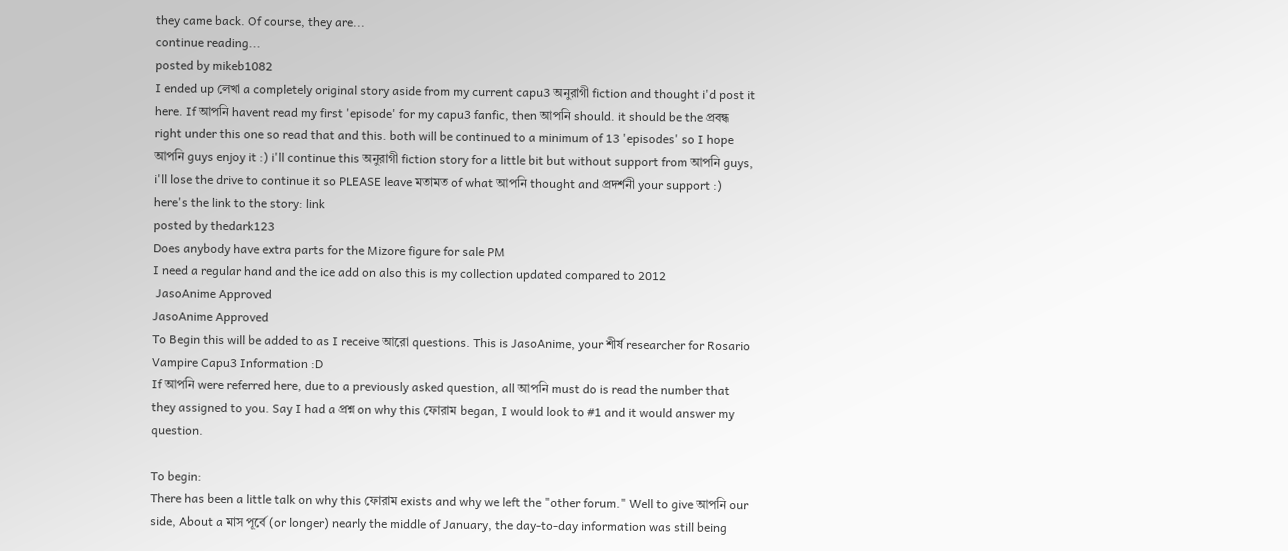they came back. Of course, they are...
continue reading...
posted by mikeb1082
I ended up লেখা a completely original story aside from my current capu3 অনুরাগী fiction and thought i'd post it here. If আপনি havent read my first 'episode' for my capu3 fanfic, then আপনি should. it should be the প্রবন্ধ right under this one so read that and this. both will be continued to a minimum of 13 'episodes' so I hope আপনি guys enjoy it :) i'll continue this অনুরাগী fiction story for a little bit but without support from আপনি guys, i'll lose the drive to continue it so PLEASE leave মতামত of what আপনি thought and প্রদর্শনী your support :) here's the link to the story: link
posted by thedark123
Does anybody have extra parts for the Mizore figure for sale PM
I need a regular hand and the ice add on also this is my collection updated compared to 2012
 JasoAnime Approved
JasoAnime Approved
To Begin this will be added to as I receive আরো questions. This is JasoAnime, your শীর্ষ researcher for Rosario Vampire Capu3 Information :D
If আপনি were referred here, due to a previously asked question, all আপনি must do is read the number that they assigned to you. Say I had a প্রশ্ন on why this ফোরাম began, I would look to #1 and it would answer my question.

To begin:
There has been a little talk on why this ফোরাম exists and why we left the "other forum." Well to give আপনি our side, About a মাস পূর্বে (or longer) nearly the middle of January, the day-to-day information was still being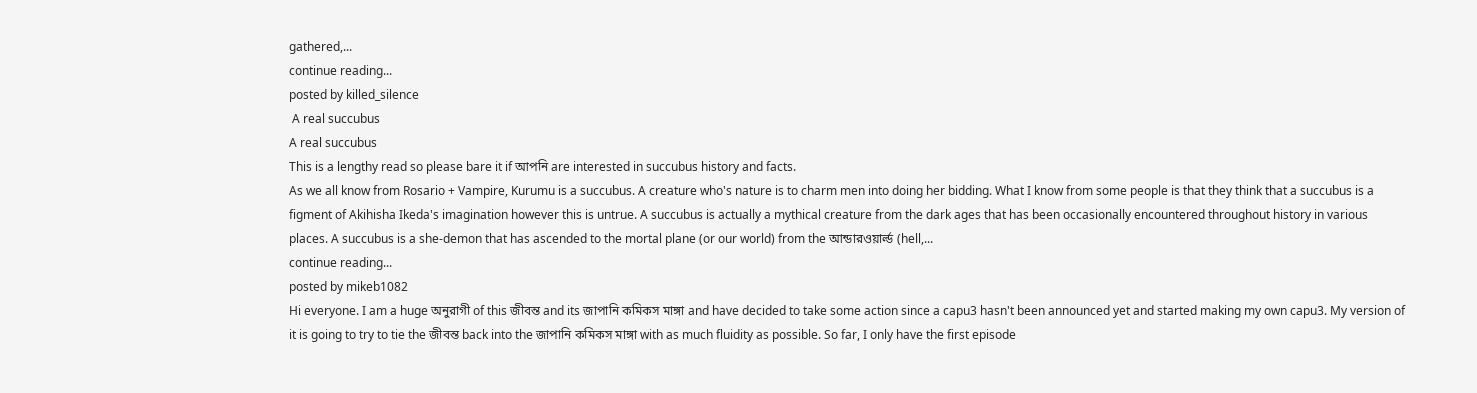gathered,...
continue reading...
posted by killed_silence
 A real succubus
A real succubus
This is a lengthy read so please bare it if আপনি are interested in succubus history and facts.
As we all know from Rosario + Vampire, Kurumu is a succubus. A creature who's nature is to charm men into doing her bidding. What I know from some people is that they think that a succubus is a figment of Akihisha Ikeda's imagination however this is untrue. A succubus is actually a mythical creature from the dark ages that has been occasionally encountered throughout history in various places. A succubus is a she-demon that has ascended to the mortal plane (or our world) from the আন্ডারওয়ার্ল্ড (hell,...
continue reading...
posted by mikeb1082
Hi everyone. I am a huge অনুরাগী of this জীবন্ত and its জাপানি কমিকস মাঙ্গা and have decided to take some action since a capu3 hasn't been announced yet and started making my own capu3. My version of it is going to try to tie the জীবন্ত back into the জাপানি কমিকস মাঙ্গা with as much fluidity as possible. So far, I only have the first episode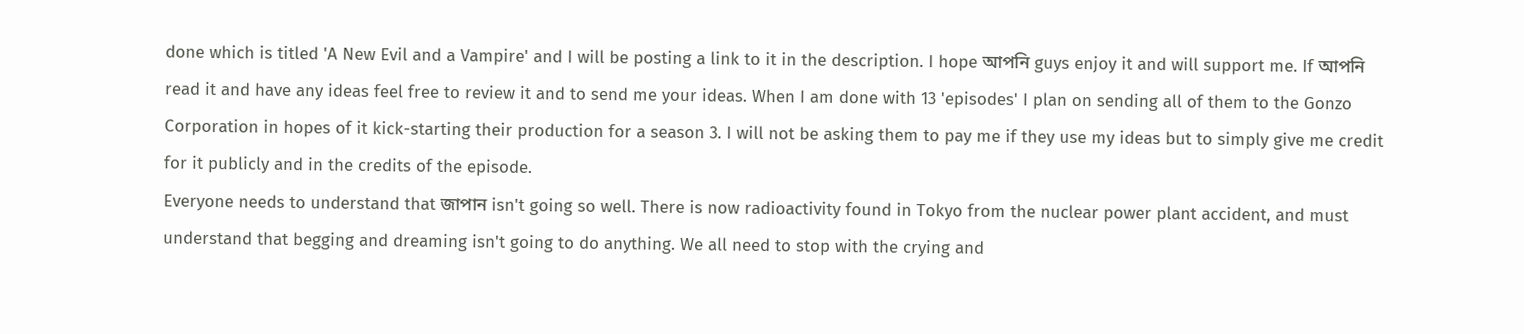done which is titled 'A New Evil and a Vampire' and I will be posting a link to it in the description. I hope আপনি guys enjoy it and will support me. If আপনি read it and have any ideas feel free to review it and to send me your ideas. When I am done with 13 'episodes' I plan on sending all of them to the Gonzo Corporation in hopes of it kick-starting their production for a season 3. I will not be asking them to pay me if they use my ideas but to simply give me credit for it publicly and in the credits of the episode.
Everyone needs to understand that জাপান isn't going so well. There is now radioactivity found in Tokyo from the nuclear power plant accident, and must understand that begging and dreaming isn't going to do anything. We all need to stop with the crying and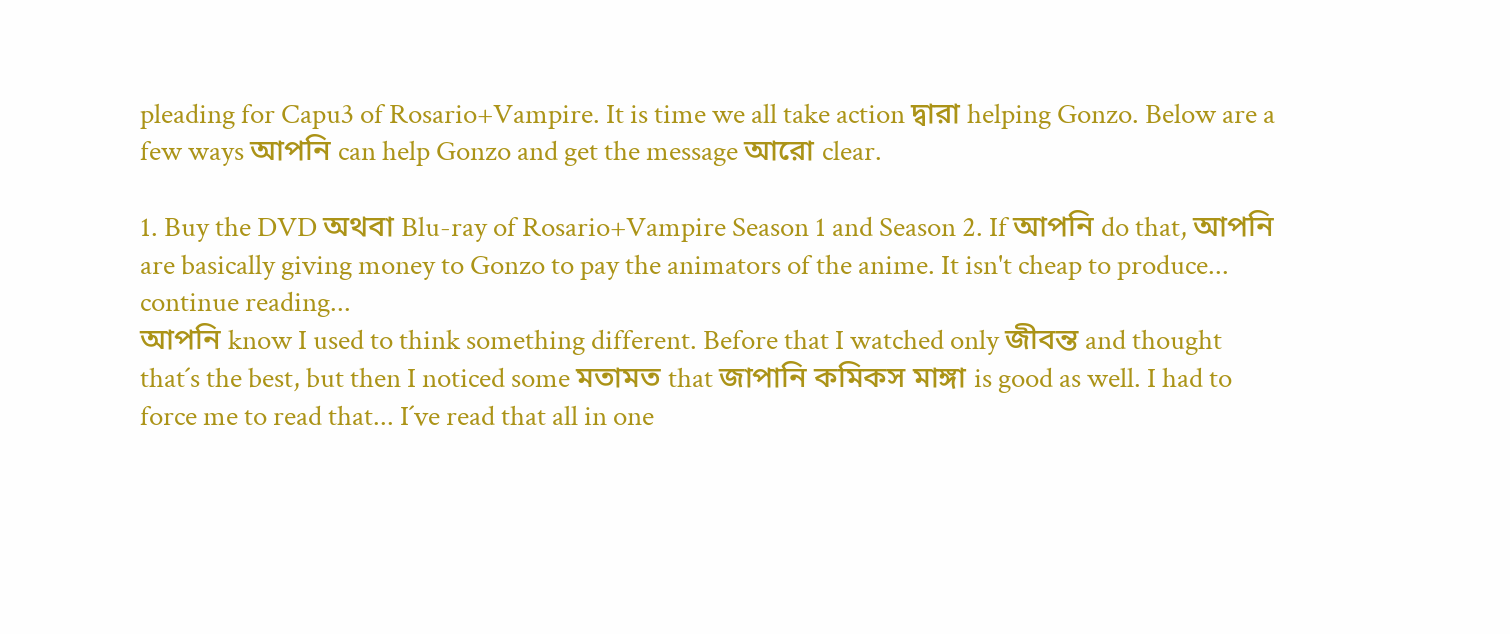pleading for Capu3 of Rosario+Vampire. It is time we all take action দ্বারা helping Gonzo. Below are a few ways আপনি can help Gonzo and get the message আরো clear.

1. Buy the DVD অথবা Blu-ray of Rosario+Vampire Season 1 and Season 2. If আপনি do that, আপনি are basically giving money to Gonzo to pay the animators of the anime. It isn't cheap to produce...
continue reading...
আপনি know I used to think something different. Before that I watched only জীবন্ত and thought that´s the best, but then I noticed some মতামত that জাপানি কমিকস মাঙ্গা is good as well. I had to force me to read that... I´ve read that all in one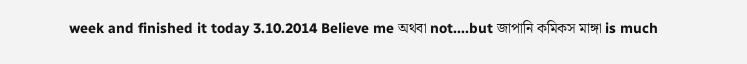week and finished it today 3.10.2014 Believe me অথবা not....but জাপানি কমিকস মাঙ্গা is much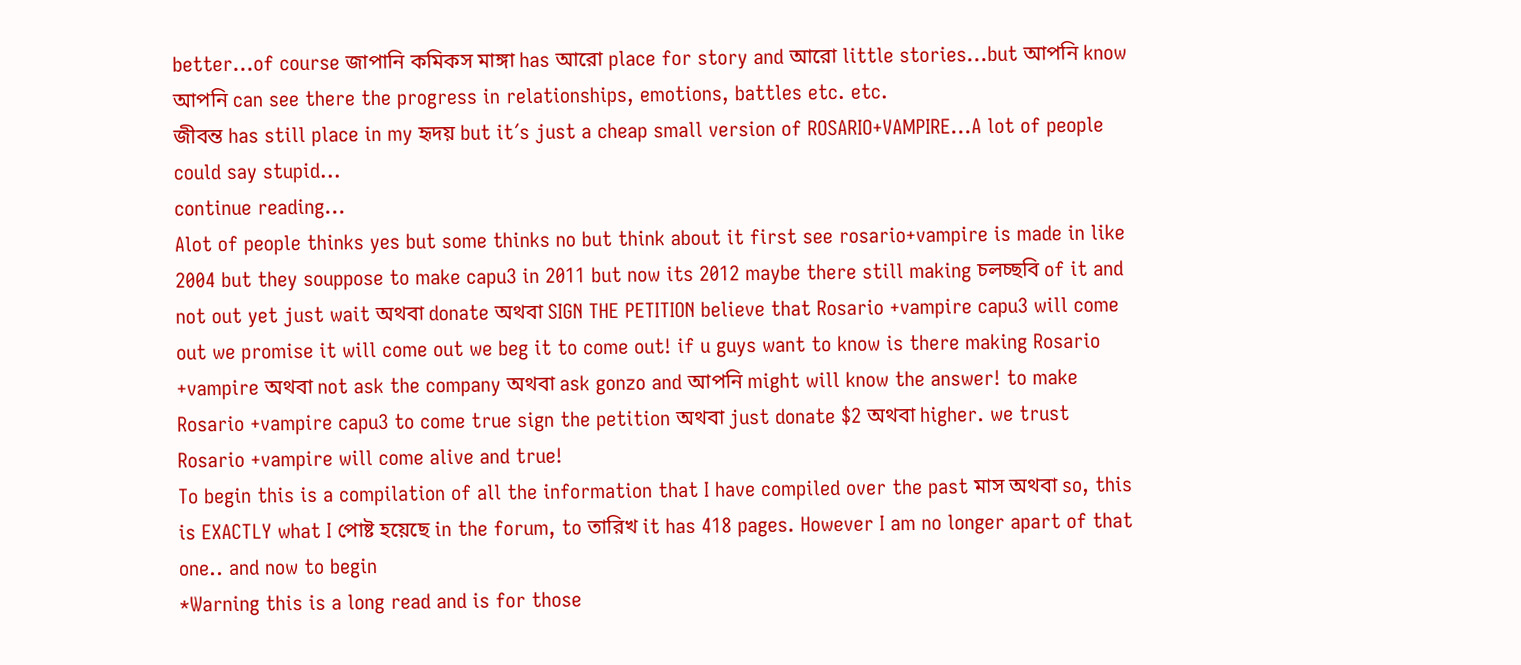better...of course জাপানি কমিকস মাঙ্গা has আরো place for story and আরো little stories...but আপনি know আপনি can see there the progress in relationships, emotions, battles etc. etc.
জীবন্ত has still place in my হৃদয় but it´s just a cheap small version of ROSARIO+VAMPIRE...A lot of people could say stupid...
continue reading...
Alot of people thinks yes but some thinks no but think about it first see rosario+vampire is made in like 2004 but they souppose to make capu3 in 2011 but now its 2012 maybe there still making চলচ্ছবি of it and not out yet just wait অথবা donate অথবা SIGN THE PETITION believe that Rosario +vampire capu3 will come out we promise it will come out we beg it to come out! if u guys want to know is there making Rosario +vampire অথবা not ask the company অথবা ask gonzo and আপনি might will know the answer! to make Rosario +vampire capu3 to come true sign the petition অথবা just donate $2 অথবা higher. we trust Rosario +vampire will come alive and true!
To begin this is a compilation of all the information that I have compiled over the past মাস অথবা so, this is EXACTLY what I পোষ্ট হয়েছে in the forum, to তারিখ it has 418 pages. However I am no longer apart of that one.. and now to begin
*Warning this is a long read and is for those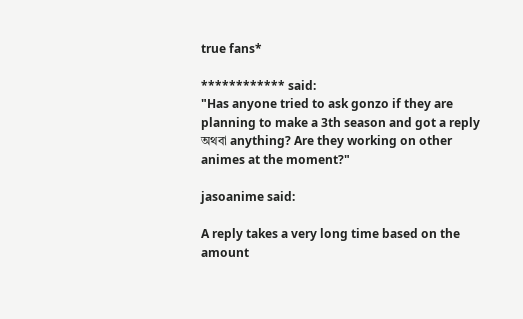true fans*

************ said:
"Has anyone tried to ask gonzo if they are planning to make a 3th season and got a reply অথবা anything? Are they working on other animes at the moment?"

jasoanime said:

A reply takes a very long time based on the amount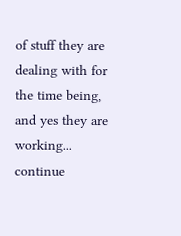of stuff they are dealing with for the time being, and yes they are working...
continue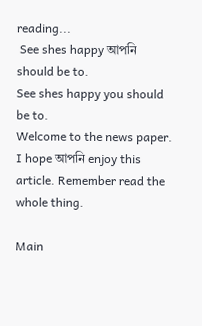reading...
 See shes happy আপনি should be to.
See shes happy you should be to.
Welcome to the news paper. I hope আপনি enjoy this article. Remember read the whole thing.

Main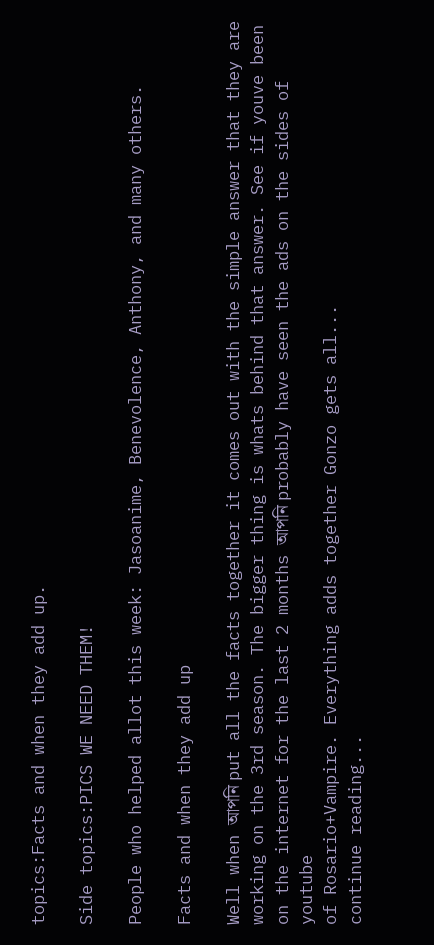topics:Facts and when they add up.

Side topics:PICS WE NEED THEM!

People who helped allot this week: Jasoanime, Benevolence, Anthony, and many others.

Facts and when they add up

Well when আপনি put all the facts together it comes out with the simple answer that they are
working on the 3rd season. The bigger thing is whats behind that answer. See if youve been
on the internet for the last 2 months আপনি probably have seen the ads on the sides of youtube
of Rosario+Vampire. Everything adds together Gonzo gets all...
continue reading...